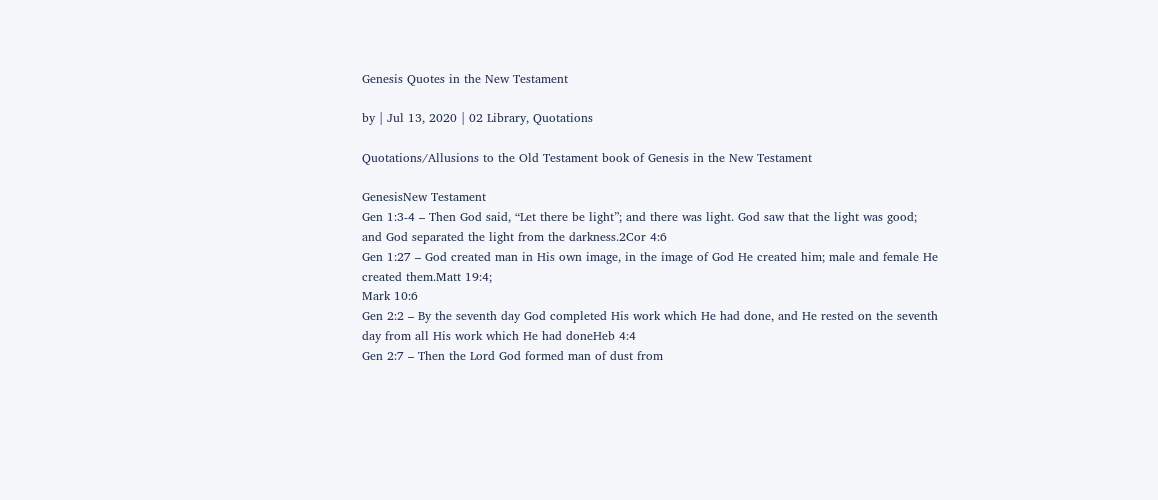Genesis Quotes in the New Testament

by | Jul 13, 2020 | 02 Library, Quotations

Quotations/Allusions to the Old Testament book of Genesis in the New Testament

GenesisNew Testament
Gen 1:3-4 – Then God said, “Let there be light”; and there was light. God saw that the light was good; and God separated the light from the darkness.2Cor 4:6
Gen 1:27 – God created man in His own image, in the image of God He created him; male and female He created them.Matt 19:4;
Mark 10:6
Gen 2:2 – By the seventh day God completed His work which He had done, and He rested on the seventh day from all His work which He had doneHeb 4:4
Gen 2:7 – Then the Lord God formed man of dust from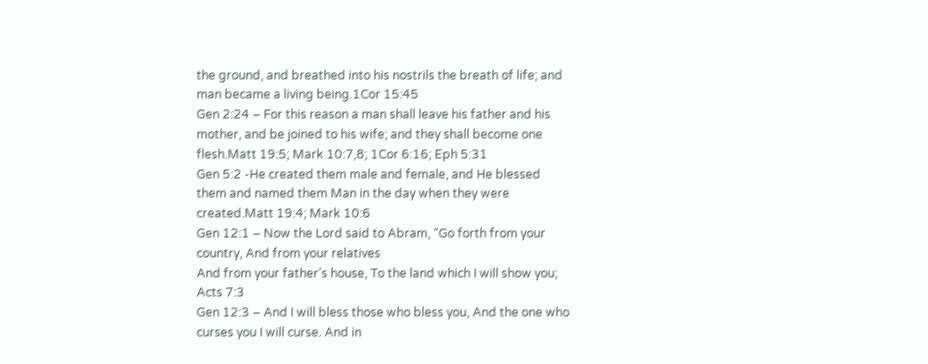the ground, and breathed into his nostrils the breath of life; and man became a living being.1Cor 15:45
Gen 2:24 – For this reason a man shall leave his father and his mother, and be joined to his wife; and they shall become one flesh.Matt 19:5; Mark 10:7,8; 1Cor 6:16; Eph 5:31
Gen 5:2 -He created them male and female, and He blessed them and named them Man in the day when they were created.Matt 19:4; Mark 10:6
Gen 12:1 – Now the Lord said to Abram, “Go forth from your country, And from your relatives
And from your father’s house, To the land which I will show you;
Acts 7:3
Gen 12:3 – And I will bless those who bless you, And the one who curses you I will curse. And in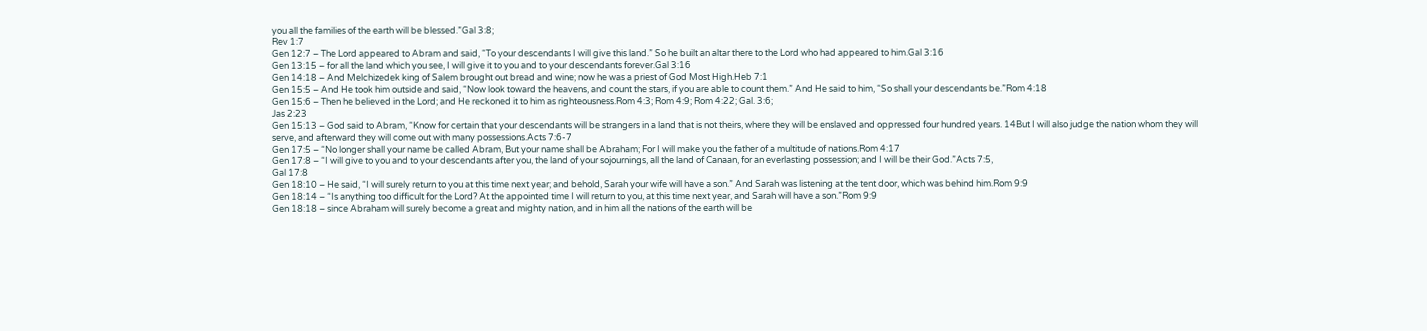you all the families of the earth will be blessed.”Gal 3:8;
Rev 1:7
Gen 12:7 – The Lord appeared to Abram and said, “To your descendants I will give this land.” So he built an altar there to the Lord who had appeared to him.Gal 3:16
Gen 13:15 – for all the land which you see, I will give it to you and to your descendants forever.Gal 3:16
Gen 14:18 – And Melchizedek king of Salem brought out bread and wine; now he was a priest of God Most High.Heb 7:1
Gen 15:5 – And He took him outside and said, “Now look toward the heavens, and count the stars, if you are able to count them.” And He said to him, “So shall your descendants be.”Rom 4:18
Gen 15:6 – Then he believed in the Lord; and He reckoned it to him as righteousness.Rom 4:3; Rom 4:9; Rom 4:22; Gal. 3:6;
Jas 2:23
Gen 15:13 – God said to Abram, “Know for certain that your descendants will be strangers in a land that is not theirs, where they will be enslaved and oppressed four hundred years. 14But I will also judge the nation whom they will serve, and afterward they will come out with many possessions.Acts 7:6-7
Gen 17:5 – “No longer shall your name be called Abram, But your name shall be Abraham; For I will make you the father of a multitude of nations.Rom 4:17
Gen 17:8 – “I will give to you and to your descendants after you, the land of your sojournings, all the land of Canaan, for an everlasting possession; and I will be their God.”Acts 7:5,
Gal 17:8
Gen 18:10 – He said, “I will surely return to you at this time next year; and behold, Sarah your wife will have a son.” And Sarah was listening at the tent door, which was behind him.Rom 9:9
Gen 18:14 – “Is anything too difficult for the Lord? At the appointed time I will return to you, at this time next year, and Sarah will have a son.”Rom 9:9
Gen 18:18 – since Abraham will surely become a great and mighty nation, and in him all the nations of the earth will be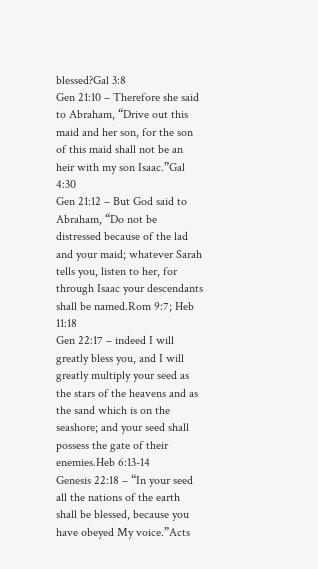blessed?Gal 3:8
Gen 21:10 – Therefore she said to Abraham, “Drive out this maid and her son, for the son of this maid shall not be an heir with my son Isaac.”Gal 4:30
Gen 21:12 – But God said to Abraham, “Do not be distressed because of the lad and your maid; whatever Sarah tells you, listen to her, for through Isaac your descendants shall be named.Rom 9:7; Heb 11:18
Gen 22:17 – indeed I will greatly bless you, and I will greatly multiply your seed as the stars of the heavens and as the sand which is on the seashore; and your seed shall possess the gate of their enemies.Heb 6:13-14
Genesis 22:18 – “In your seed all the nations of the earth shall be blessed, because you have obeyed My voice.”Acts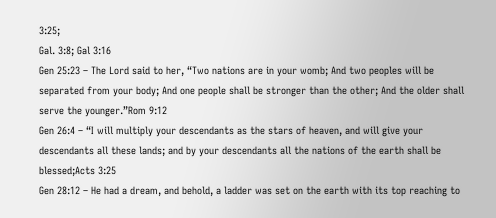3:25;
Gal. 3:8; Gal 3:16
Gen 25:23 – The Lord said to her, “Two nations are in your womb; And two peoples will be separated from your body; And one people shall be stronger than the other; And the older shall serve the younger.”Rom 9:12
Gen 26:4 – “I will multiply your descendants as the stars of heaven, and will give your descendants all these lands; and by your descendants all the nations of the earth shall be blessed;Acts 3:25
Gen 28:12 – He had a dream, and behold, a ladder was set on the earth with its top reaching to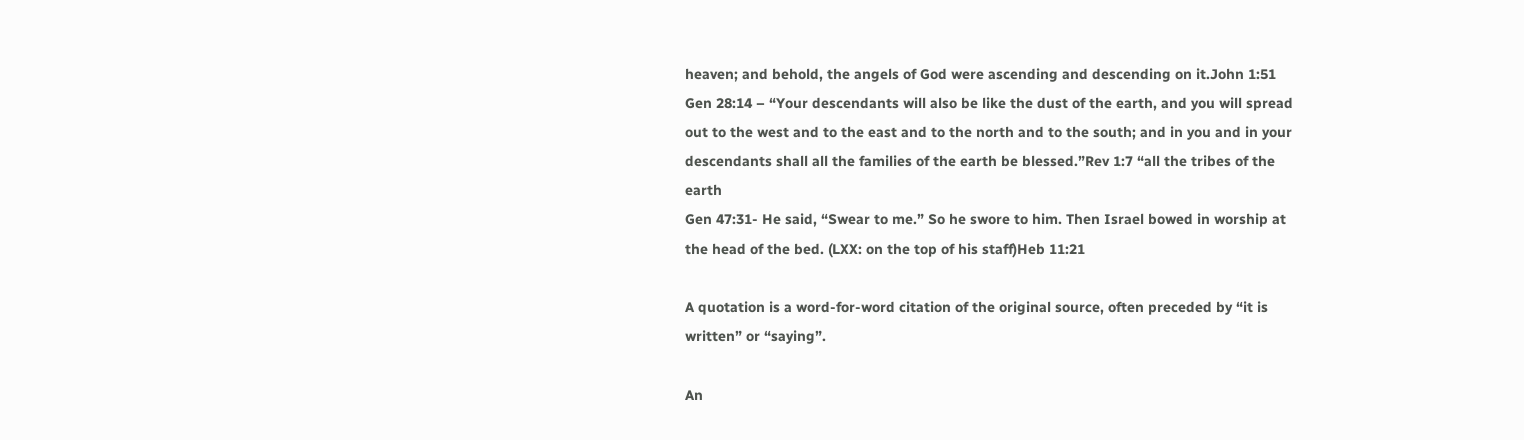heaven; and behold, the angels of God were ascending and descending on it.John 1:51
Gen 28:14 – “Your descendants will also be like the dust of the earth, and you will spread out to the west and to the east and to the north and to the south; and in you and in your descendants shall all the families of the earth be blessed.”Rev 1:7 “all the tribes of the earth
Gen 47:31- He said, “Swear to me.” So he swore to him. Then Israel bowed in worship at the head of the bed. (LXX: on the top of his staff)Heb 11:21

A quotation is a word-for-word citation of the original source, often preceded by “it is written” or “saying”.

An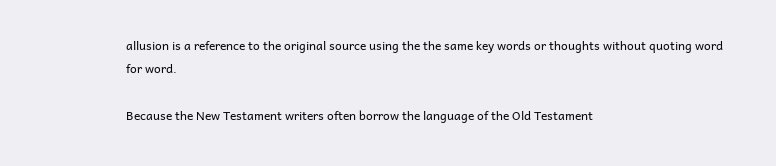allusion is a reference to the original source using the the same key words or thoughts without quoting word for word.

Because the New Testament writers often borrow the language of the Old Testament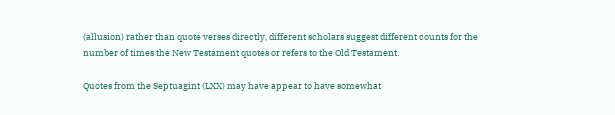(allusion) rather than quote verses directly, different scholars suggest different counts for the number of times the New Testament quotes or refers to the Old Testament.

Quotes from the Septuagint (LXX) may have appear to have somewhat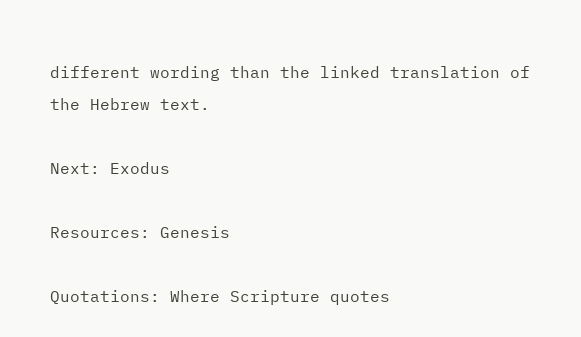different wording than the linked translation of the Hebrew text.

Next: Exodus

Resources: Genesis

Quotations: Where Scripture quotes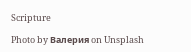Scripture

Photo by Валерия on Unsplash